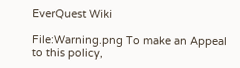EverQuest Wiki

File:Warning.png To make an Appeal to this policy,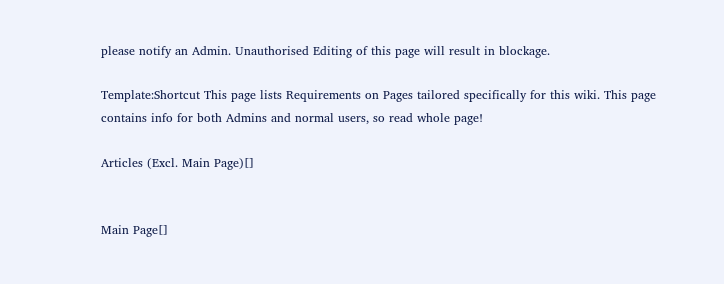please notify an Admin. Unauthorised Editing of this page will result in blockage.

Template:Shortcut This page lists Requirements on Pages tailored specifically for this wiki. This page contains info for both Admins and normal users, so read whole page!

Articles (Excl. Main Page)[]


Main Page[]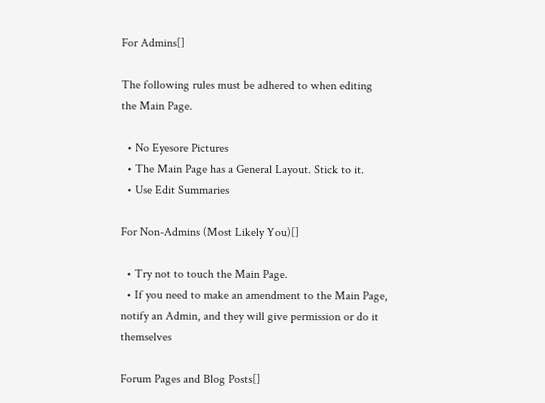For Admins[]

The following rules must be adhered to when editing the Main Page.

  • No Eyesore Pictures
  • The Main Page has a General Layout. Stick to it.
  • Use Edit Summaries

For Non-Admins (Most Likely You)[]

  • Try not to touch the Main Page.
  • If you need to make an amendment to the Main Page, notify an Admin, and they will give permission or do it themselves

Forum Pages and Blog Posts[]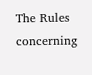The Rules concerning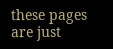these pages are just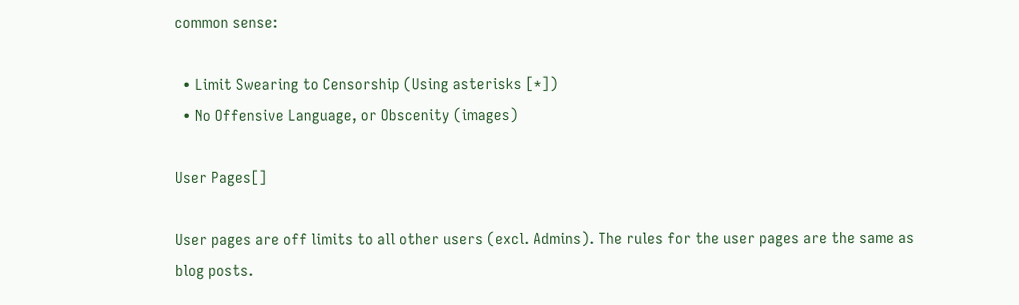common sense:

  • Limit Swearing to Censorship (Using asterisks [*])
  • No Offensive Language, or Obscenity (images)

User Pages[]

User pages are off limits to all other users (excl. Admins). The rules for the user pages are the same as blog posts.